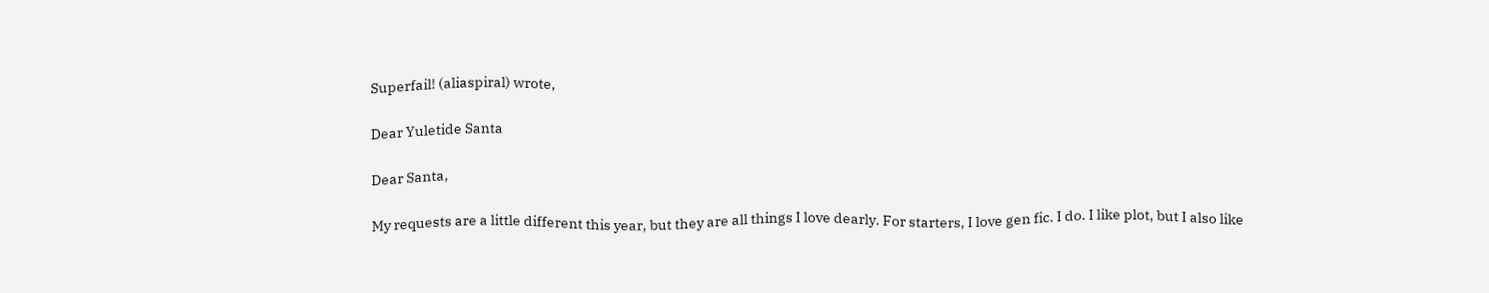Superfail! (aliaspiral) wrote,

Dear Yuletide Santa

Dear Santa,

My requests are a little different this year, but they are all things I love dearly. For starters, I love gen fic. I do. I like plot, but I also like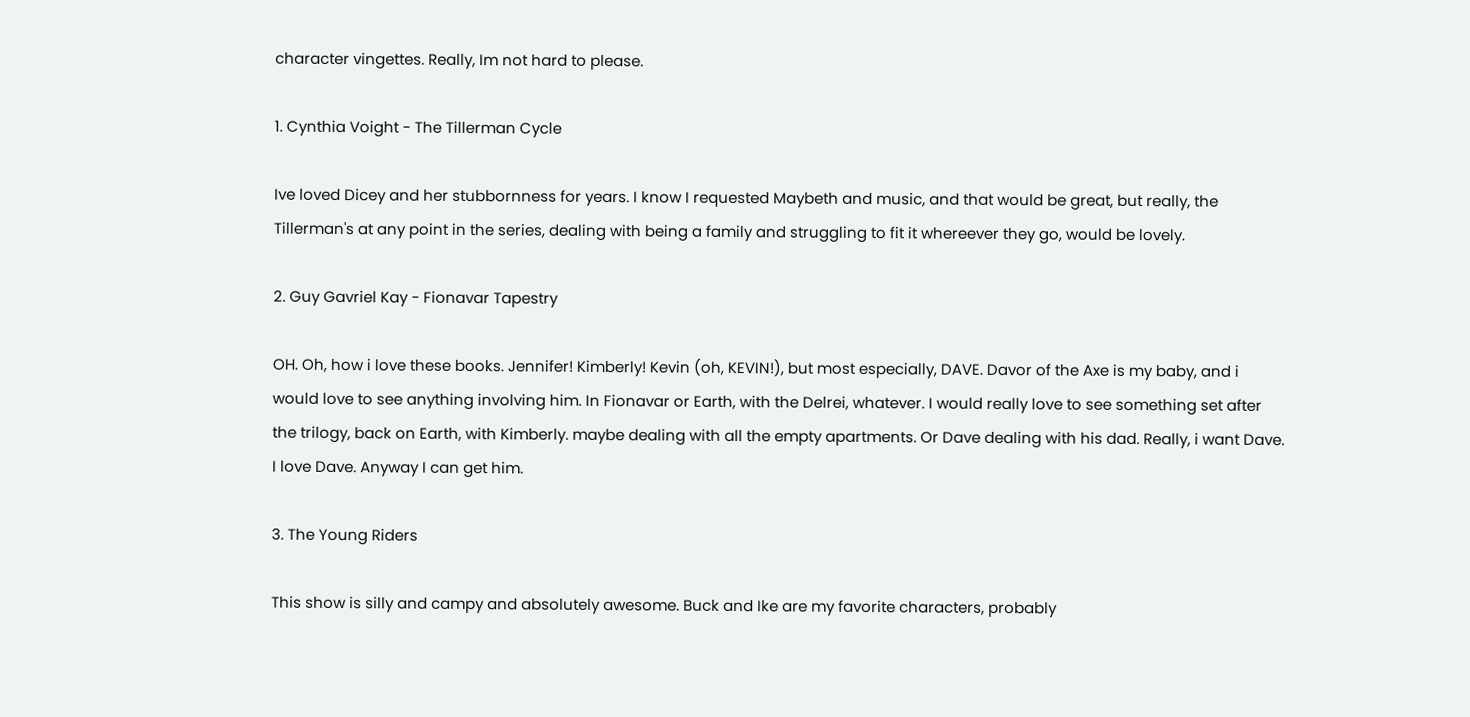character vingettes. Really, Im not hard to please.

1. Cynthia Voight - The Tillerman Cycle

Ive loved Dicey and her stubbornness for years. I know I requested Maybeth and music, and that would be great, but really, the Tillerman's at any point in the series, dealing with being a family and struggling to fit it whereever they go, would be lovely.

2. Guy Gavriel Kay - Fionavar Tapestry

OH. Oh, how i love these books. Jennifer! Kimberly! Kevin (oh, KEVIN!), but most especially, DAVE. Davor of the Axe is my baby, and i would love to see anything involving him. In Fionavar or Earth, with the Delrei, whatever. I would really love to see something set after the trilogy, back on Earth, with Kimberly. maybe dealing with all the empty apartments. Or Dave dealing with his dad. Really, i want Dave. I love Dave. Anyway I can get him.

3. The Young Riders

This show is silly and campy and absolutely awesome. Buck and Ike are my favorite characters, probably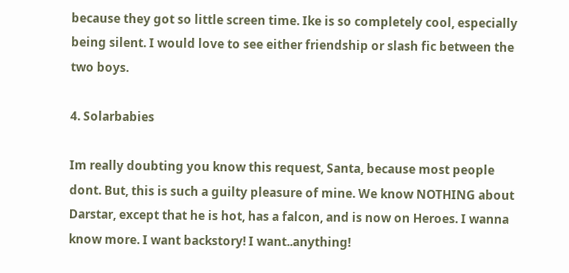because they got so little screen time. Ike is so completely cool, especially being silent. I would love to see either friendship or slash fic between the two boys.

4. Solarbabies

Im really doubting you know this request, Santa, because most people dont. But, this is such a guilty pleasure of mine. We know NOTHING about Darstar, except that he is hot, has a falcon, and is now on Heroes. I wanna know more. I want backstory! I want..anything!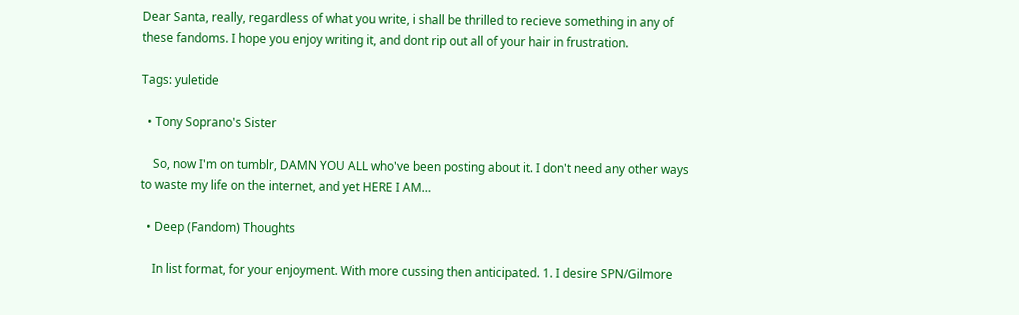Dear Santa, really, regardless of what you write, i shall be thrilled to recieve something in any of these fandoms. I hope you enjoy writing it, and dont rip out all of your hair in frustration.

Tags: yuletide

  • Tony Soprano's Sister

    So, now I'm on tumblr, DAMN YOU ALL who've been posting about it. I don't need any other ways to waste my life on the internet, and yet HERE I AM…

  • Deep (Fandom) Thoughts

    In list format, for your enjoyment. With more cussing then anticipated. 1. I desire SPN/Gilmore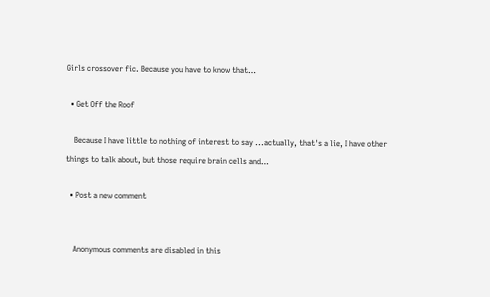Girls crossover fic. Because you have to know that…

  • Get Off the Roof

    Because I have little to nothing of interest to say ...actually, that's a lie, I have other things to talk about, but those require brain cells and…

  • Post a new comment


    Anonymous comments are disabled in this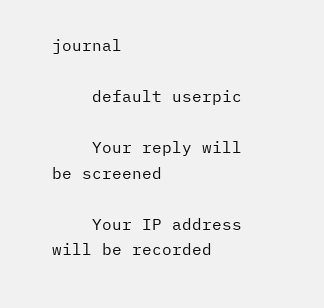journal

    default userpic

    Your reply will be screened

    Your IP address will be recorded